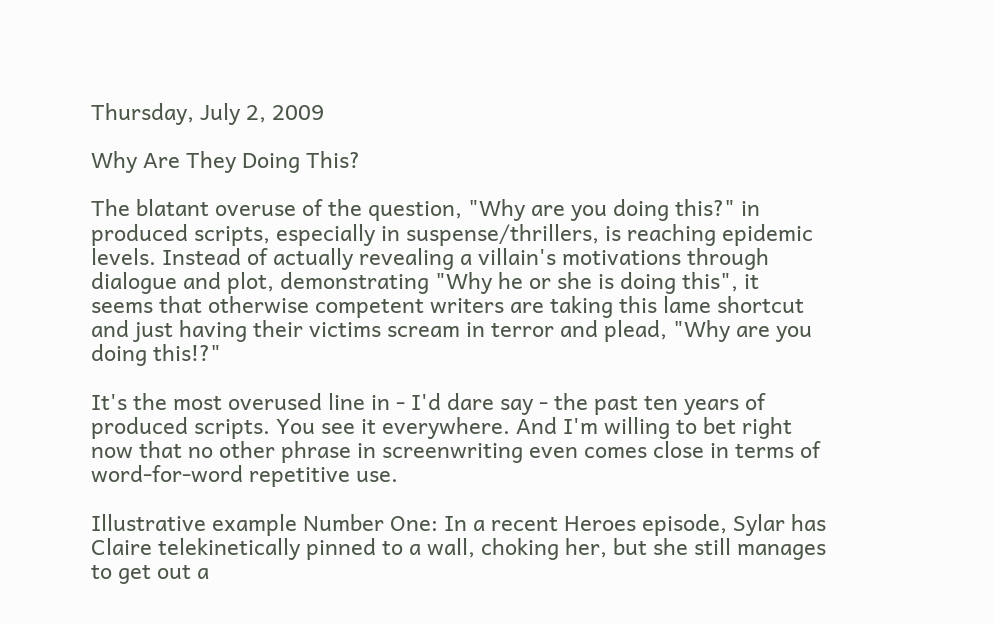Thursday, July 2, 2009

Why Are They Doing This?

The blatant overuse of the question, "Why are you doing this?" in produced scripts, especially in suspense/thrillers, is reaching epidemic levels. Instead of actually revealing a villain's motivations through dialogue and plot, demonstrating "Why he or she is doing this", it seems that otherwise competent writers are taking this lame shortcut and just having their victims scream in terror and plead, "Why are you doing this!?"

It's the most overused line in - I'd dare say - the past ten years of produced scripts. You see it everywhere. And I'm willing to bet right now that no other phrase in screenwriting even comes close in terms of word-for-word repetitive use.

Illustrative example Number One: In a recent Heroes episode, Sylar has Claire telekinetically pinned to a wall, choking her, but she still manages to get out a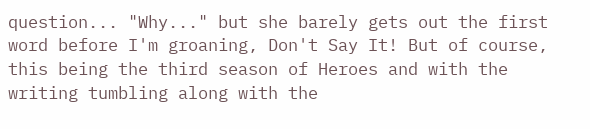question... "Why..." but she barely gets out the first word before I'm groaning, Don't Say It! But of course, this being the third season of Heroes and with the writing tumbling along with the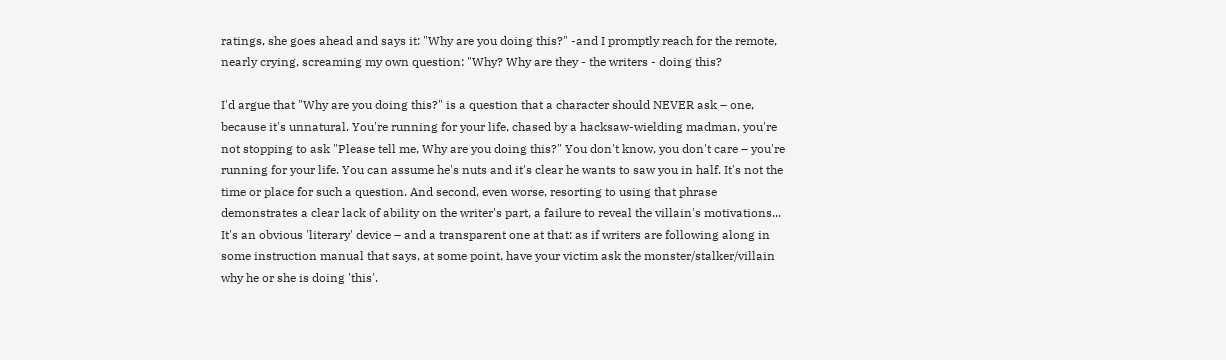ratings, she goes ahead and says it: "Why are you doing this?" -and I promptly reach for the remote, nearly crying, screaming my own question: "Why? Why are they - the writers - doing this?

I'd argue that "Why are you doing this?" is a question that a character should NEVER ask – one, because it's unnatural. You're running for your life, chased by a hacksaw-wielding madman, you're not stopping to ask "Please tell me, Why are you doing this?" You don't know, you don't care – you're running for your life. You can assume he's nuts and it's clear he wants to saw you in half. It's not the time or place for such a question. And second, even worse, resorting to using that phrase demonstrates a clear lack of ability on the writer's part, a failure to reveal the villain's motivations... It's an obvious 'literary' device – and a transparent one at that: as if writers are following along in some instruction manual that says, at some point, have your victim ask the monster/stalker/villain why he or she is doing 'this'.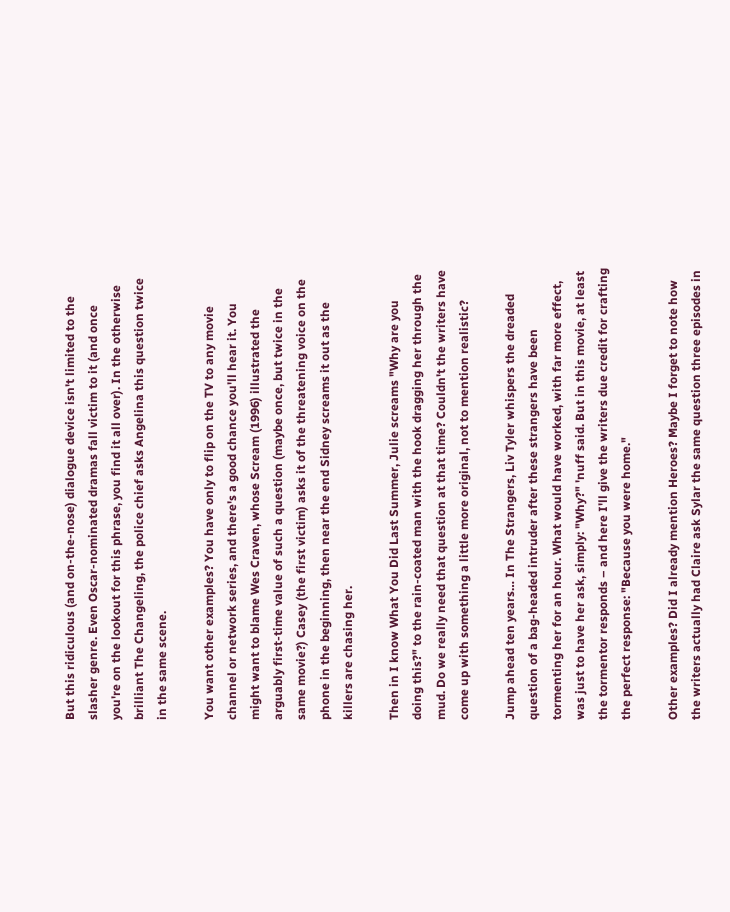But this ridiculous (and on-the-nose) dialogue device isn't limited to the slasher genre. Even Oscar-nominated dramas fall victim to it (and once you're on the lookout for this phrase, you find it all over). In the otherwise brilliant The Changeling, the police chief asks Angelina this question twice in the same scene.

You want other examples? You have only to flip on the TV to any movie channel or network series, and there's a good chance you'll hear it. You might want to blame Wes Craven, whose Scream (1996) illustrated the arguably first-time value of such a question (maybe once, but twice in the same movie?) Casey (the first victim) asks it of the threatening voice on the phone in the beginning, then near the end Sidney screams it out as the killers are chasing her.

Then in I know What You Did Last Summer, Julie screams "Why are you doing this?" to the rain-coated man with the hook dragging her through the mud. Do we really need that question at that time? Couldn't the writers have come up with something a little more original, not to mention realistic?

Jump ahead ten years… In The Strangers, Liv Tyler whispers the dreaded question of a bag-headed intruder after these strangers have been tormenting her for an hour. What would have worked, with far more effect, was just to have her ask, simply: "Why?" 'nuff said. But in this movie, at least the tormentor responds – and here I'll give the writers due credit for crafting the perfect response: "Because you were home."

Other examples? Did I already mention Heroes? Maybe I forget to note how the writers actually had Claire ask Sylar the same question three episodes in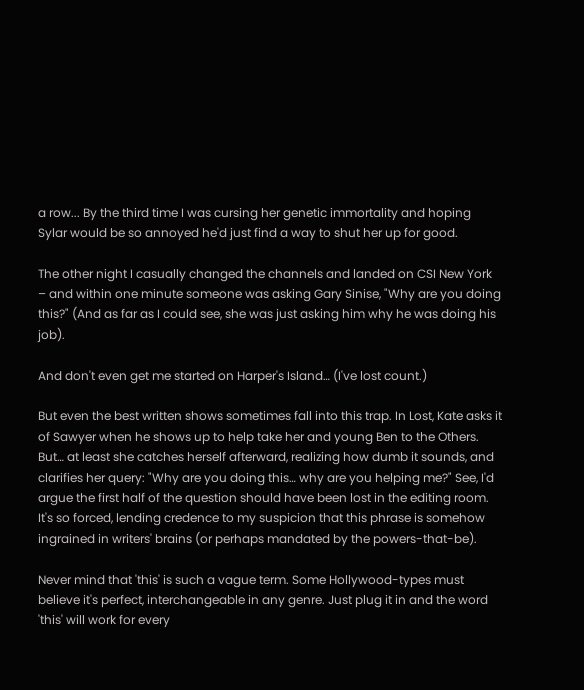a row... By the third time I was cursing her genetic immortality and hoping Sylar would be so annoyed he'd just find a way to shut her up for good.

The other night I casually changed the channels and landed on CSI New York – and within one minute someone was asking Gary Sinise, "Why are you doing this?" (And as far as I could see, she was just asking him why he was doing his job).

And don't even get me started on Harper's Island… (I've lost count.)

But even the best written shows sometimes fall into this trap. In Lost, Kate asks it of Sawyer when he shows up to help take her and young Ben to the Others. But… at least she catches herself afterward, realizing how dumb it sounds, and clarifies her query: "Why are you doing this… why are you helping me?" See, I'd argue the first half of the question should have been lost in the editing room. It's so forced, lending credence to my suspicion that this phrase is somehow ingrained in writers' brains (or perhaps mandated by the powers-that-be).

Never mind that 'this' is such a vague term. Some Hollywood-types must believe it's perfect, interchangeable in any genre. Just plug it in and the word 'this' will work for every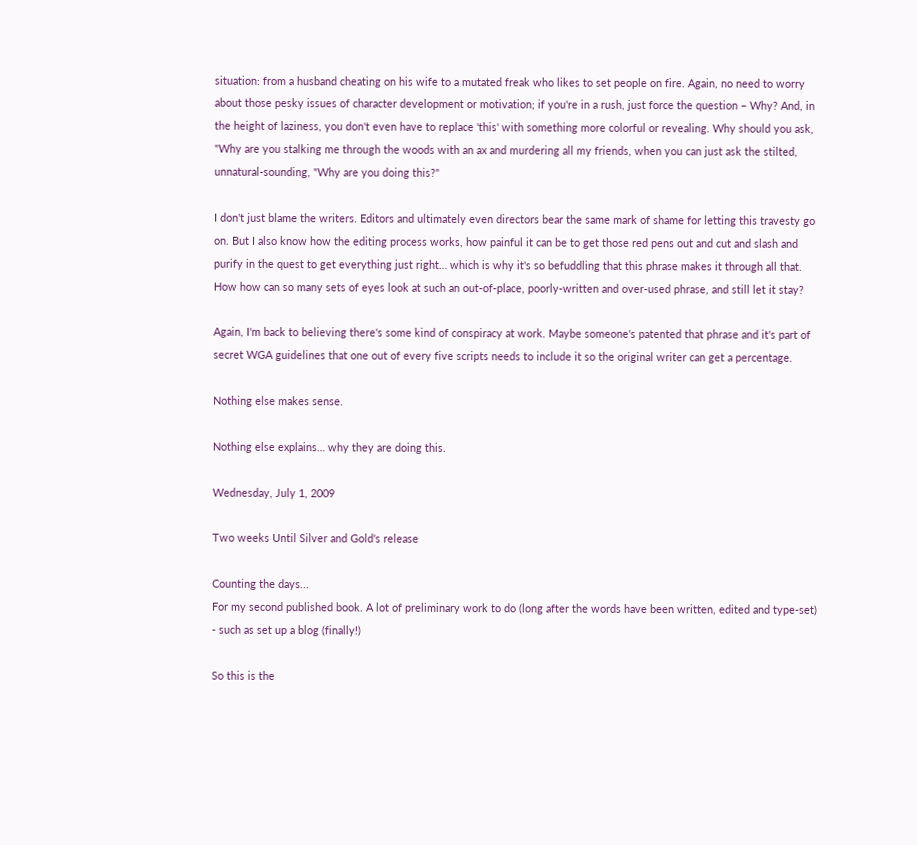situation: from a husband cheating on his wife to a mutated freak who likes to set people on fire. Again, no need to worry about those pesky issues of character development or motivation; if you're in a rush, just force the question – Why? And, in the height of laziness, you don't even have to replace 'this' with something more colorful or revealing. Why should you ask, "Why are you stalking me through the woods with an ax and murdering all my friends, when you can just ask the stilted, unnatural-sounding, "Why are you doing this?"

I don't just blame the writers. Editors and ultimately even directors bear the same mark of shame for letting this travesty go on. But I also know how the editing process works, how painful it can be to get those red pens out and cut and slash and purify in the quest to get everything just right… which is why it's so befuddling that this phrase makes it through all that. How how can so many sets of eyes look at such an out-of-place, poorly-written and over-used phrase, and still let it stay?

Again, I'm back to believing there's some kind of conspiracy at work. Maybe someone's patented that phrase and it's part of secret WGA guidelines that one out of every five scripts needs to include it so the original writer can get a percentage.

Nothing else makes sense.

Nothing else explains… why they are doing this.

Wednesday, July 1, 2009

Two weeks Until Silver and Gold's release

Counting the days...
For my second published book. A lot of preliminary work to do (long after the words have been written, edited and type-set) - such as set up a blog (finally!)

So this is the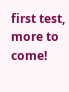first test, more to come!